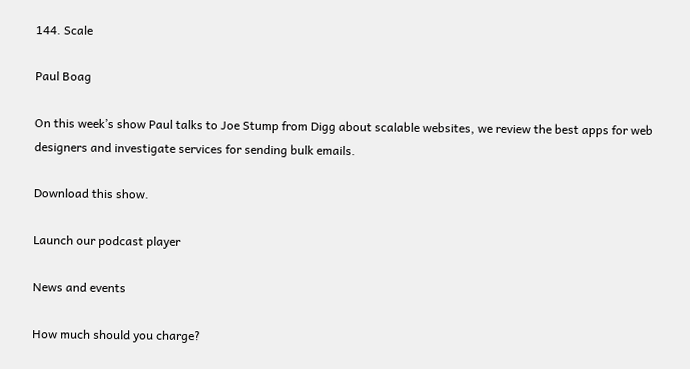144. Scale

Paul Boag

On this week’s show Paul talks to Joe Stump from Digg about scalable websites, we review the best apps for web designers and investigate services for sending bulk emails.

Download this show.

Launch our podcast player

News and events

How much should you charge?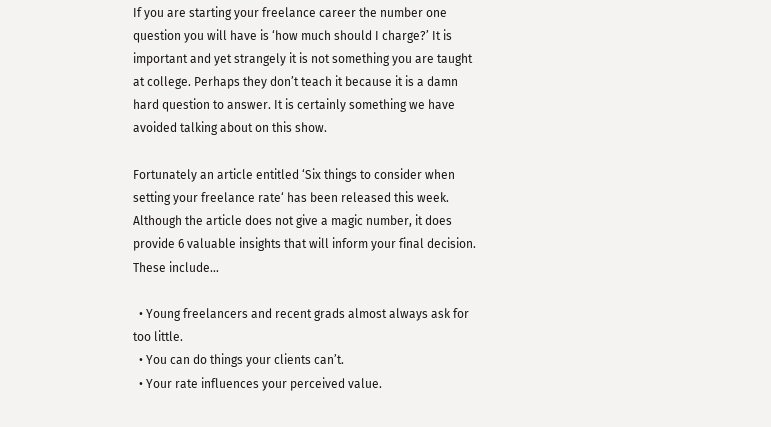If you are starting your freelance career the number one question you will have is ‘how much should I charge?’ It is important and yet strangely it is not something you are taught at college. Perhaps they don’t teach it because it is a damn hard question to answer. It is certainly something we have avoided talking about on this show.

Fortunately an article entitled ‘Six things to consider when setting your freelance rate‘ has been released this week. Although the article does not give a magic number, it does provide 6 valuable insights that will inform your final decision. These include…

  • Young freelancers and recent grads almost always ask for too little.
  • You can do things your clients can’t.
  • Your rate influences your perceived value.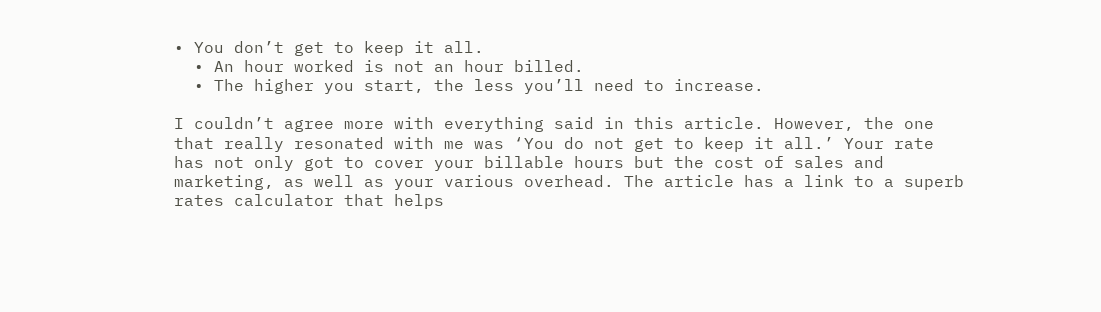• You don’t get to keep it all.
  • An hour worked is not an hour billed.
  • The higher you start, the less you’ll need to increase.

I couldn’t agree more with everything said in this article. However, the one that really resonated with me was ‘You do not get to keep it all.’ Your rate has not only got to cover your billable hours but the cost of sales and marketing, as well as your various overhead. The article has a link to a superb rates calculator that helps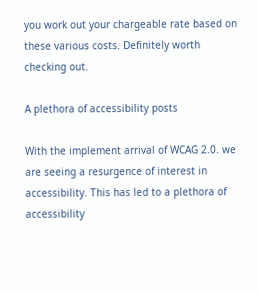you work out your chargeable rate based on these various costs. Definitely worth checking out.

A plethora of accessibility posts

With the implement arrival of WCAG 2.0. we are seeing a resurgence of interest in accessibility. This has led to a plethora of accessibility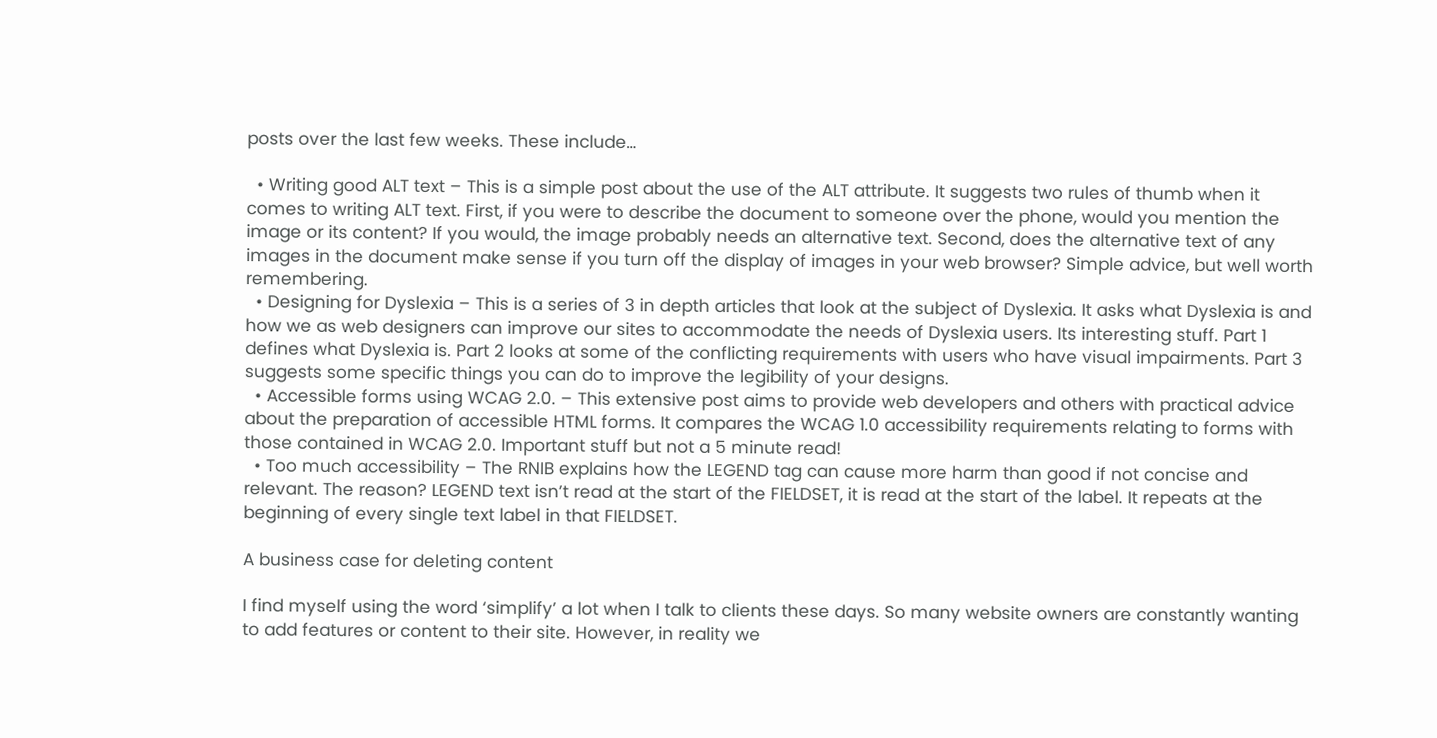posts over the last few weeks. These include…

  • Writing good ALT text – This is a simple post about the use of the ALT attribute. It suggests two rules of thumb when it comes to writing ALT text. First, if you were to describe the document to someone over the phone, would you mention the image or its content? If you would, the image probably needs an alternative text. Second, does the alternative text of any images in the document make sense if you turn off the display of images in your web browser? Simple advice, but well worth remembering.
  • Designing for Dyslexia – This is a series of 3 in depth articles that look at the subject of Dyslexia. It asks what Dyslexia is and how we as web designers can improve our sites to accommodate the needs of Dyslexia users. Its interesting stuff. Part 1 defines what Dyslexia is. Part 2 looks at some of the conflicting requirements with users who have visual impairments. Part 3 suggests some specific things you can do to improve the legibility of your designs.
  • Accessible forms using WCAG 2.0. – This extensive post aims to provide web developers and others with practical advice about the preparation of accessible HTML forms. It compares the WCAG 1.0 accessibility requirements relating to forms with those contained in WCAG 2.0. Important stuff but not a 5 minute read!
  • Too much accessibility – The RNIB explains how the LEGEND tag can cause more harm than good if not concise and relevant. The reason? LEGEND text isn’t read at the start of the FIELDSET, it is read at the start of the label. It repeats at the beginning of every single text label in that FIELDSET.

A business case for deleting content

I find myself using the word ‘simplify’ a lot when I talk to clients these days. So many website owners are constantly wanting to add features or content to their site. However, in reality we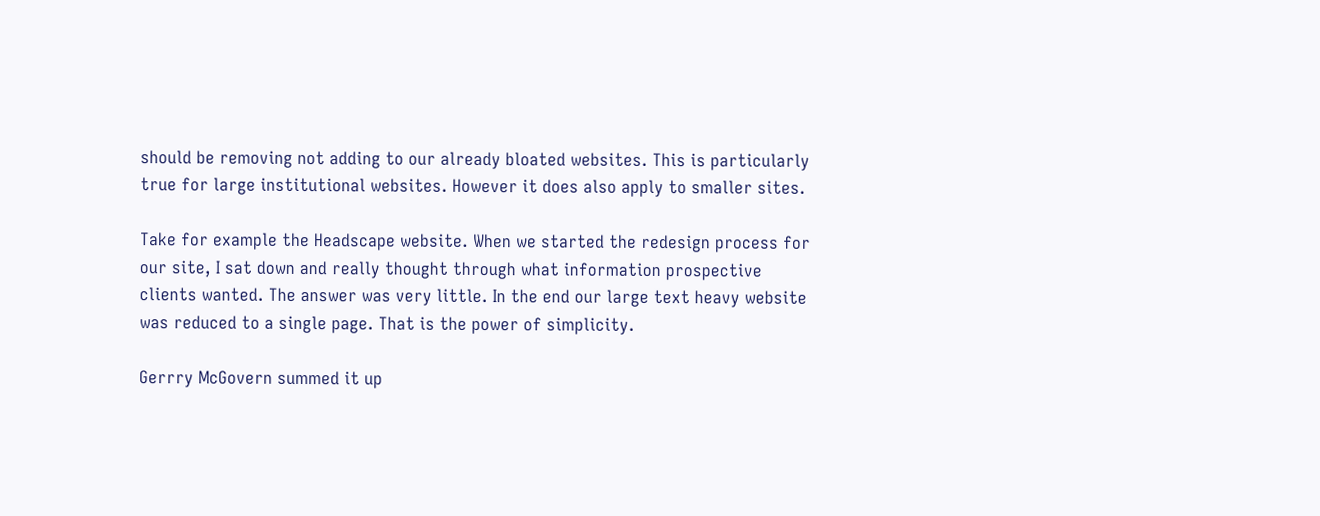should be removing not adding to our already bloated websites. This is particularly true for large institutional websites. However it does also apply to smaller sites.

Take for example the Headscape website. When we started the redesign process for our site, I sat down and really thought through what information prospective clients wanted. The answer was very little. In the end our large text heavy website was reduced to a single page. That is the power of simplicity.

Gerrry McGovern summed it up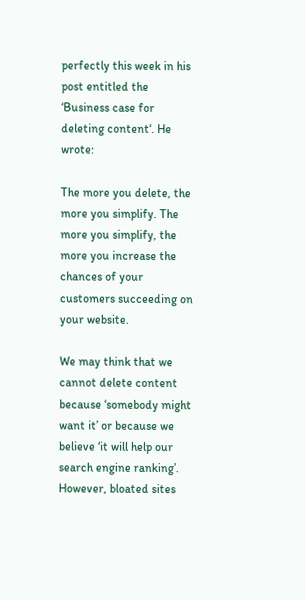perfectly this week in his post entitled the ‘Business case for deleting content‘. He wrote:

The more you delete, the more you simplify. The more you simplify, the more you increase the chances of your customers succeeding on your website.

We may think that we cannot delete content because ‘somebody might want it’ or because we believe ‘it will help our search engine ranking’. However, bloated sites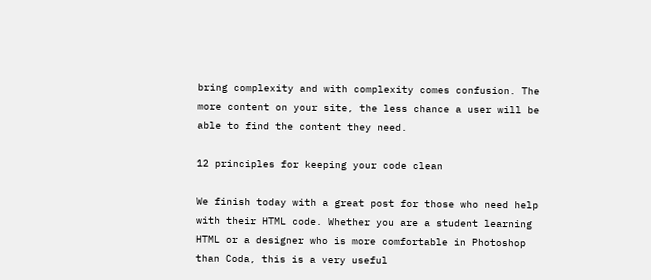bring complexity and with complexity comes confusion. The more content on your site, the less chance a user will be able to find the content they need.

12 principles for keeping your code clean

We finish today with a great post for those who need help with their HTML code. Whether you are a student learning HTML or a designer who is more comfortable in Photoshop than Coda, this is a very useful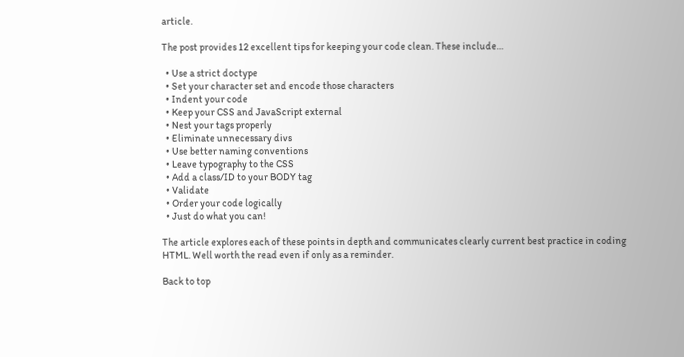article.

The post provides 12 excellent tips for keeping your code clean. These include…

  • Use a strict doctype
  • Set your character set and encode those characters
  • Indent your code
  • Keep your CSS and JavaScript external
  • Nest your tags properly
  • Eliminate unnecessary divs
  • Use better naming conventions
  • Leave typography to the CSS
  • Add a class/ID to your BODY tag
  • Validate
  • Order your code logically
  • Just do what you can!

The article explores each of these points in depth and communicates clearly current best practice in coding HTML. Well worth the read even if only as a reminder.

Back to top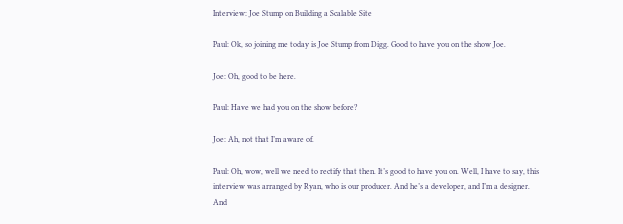Interview: Joe Stump on Building a Scalable Site

Paul: Ok, so joining me today is Joe Stump from Digg. Good to have you on the show Joe.

Joe: Oh, good to be here.

Paul: Have we had you on the show before?

Joe: Ah, not that I’m aware of.

Paul: Oh, wow, well we need to rectify that then. It’s good to have you on. Well, I have to say, this interview was arranged by Ryan, who is our producer. And he’s a developer, and I’m a designer. And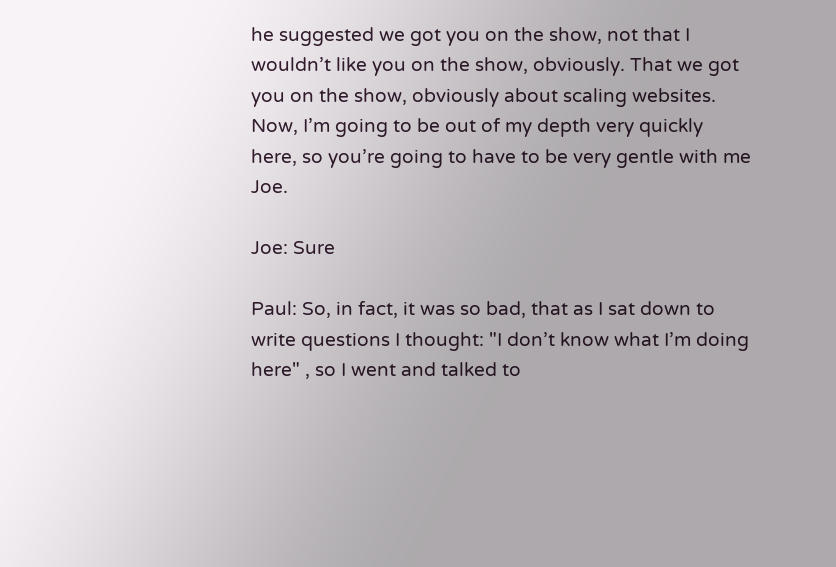he suggested we got you on the show, not that I wouldn’t like you on the show, obviously. That we got you on the show, obviously about scaling websites. Now, I’m going to be out of my depth very quickly here, so you’re going to have to be very gentle with me Joe.

Joe: Sure

Paul: So, in fact, it was so bad, that as I sat down to write questions I thought: "I don’t know what I’m doing here" , so I went and talked to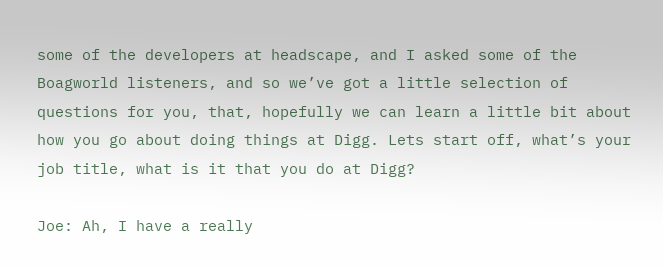some of the developers at headscape, and I asked some of the Boagworld listeners, and so we’ve got a little selection of questions for you, that, hopefully we can learn a little bit about how you go about doing things at Digg. Lets start off, what’s your job title, what is it that you do at Digg?

Joe: Ah, I have a really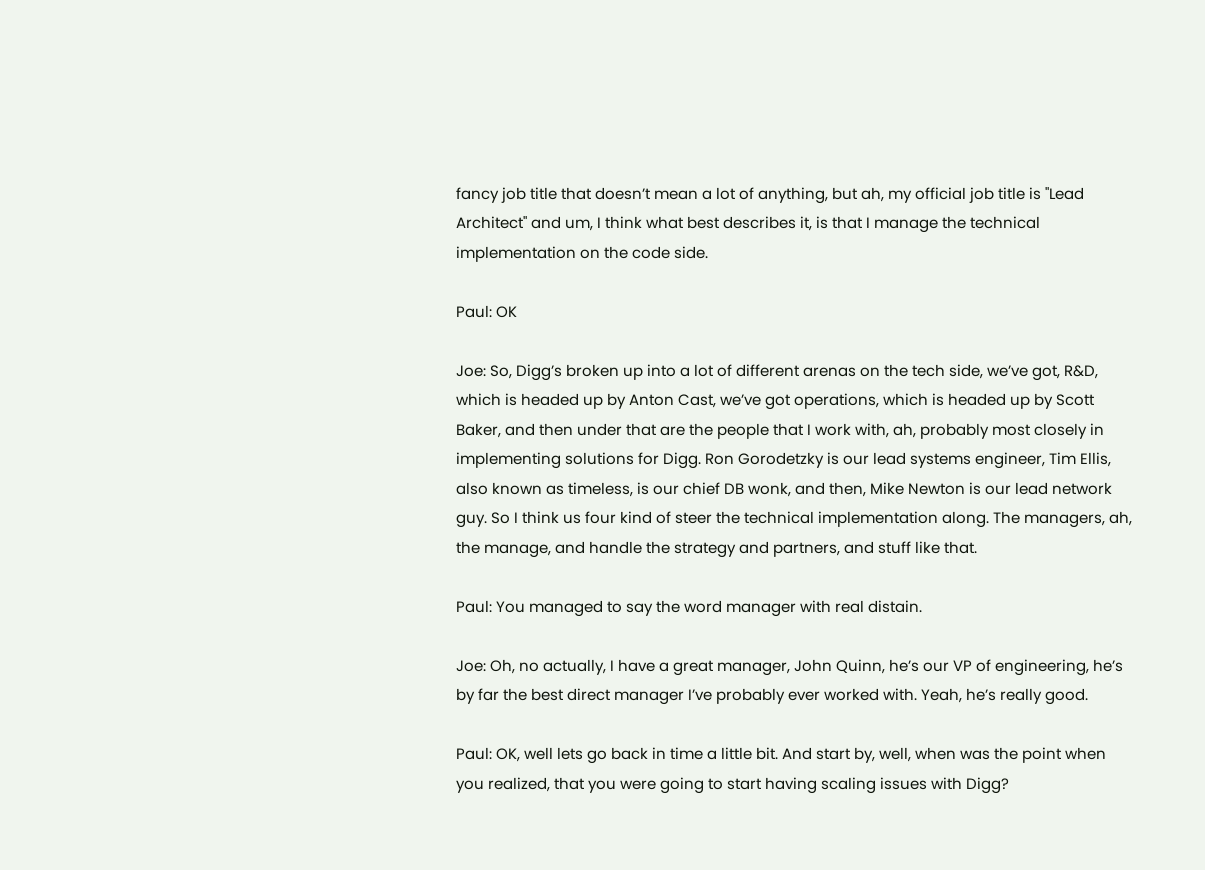fancy job title that doesn’t mean a lot of anything, but ah, my official job title is "Lead Architect" and um, I think what best describes it, is that I manage the technical implementation on the code side.

Paul: OK

Joe: So, Digg’s broken up into a lot of different arenas on the tech side, we’ve got, R&D, which is headed up by Anton Cast, we’ve got operations, which is headed up by Scott Baker, and then under that are the people that I work with, ah, probably most closely in implementing solutions for Digg. Ron Gorodetzky is our lead systems engineer, Tim Ellis, also known as timeless, is our chief DB wonk, and then, Mike Newton is our lead network guy. So I think us four kind of steer the technical implementation along. The managers, ah, the manage, and handle the strategy and partners, and stuff like that.

Paul: You managed to say the word manager with real distain.

Joe: Oh, no actually, I have a great manager, John Quinn, he’s our VP of engineering, he’s by far the best direct manager I’ve probably ever worked with. Yeah, he’s really good.

Paul: OK, well lets go back in time a little bit. And start by, well, when was the point when you realized, that you were going to start having scaling issues with Digg?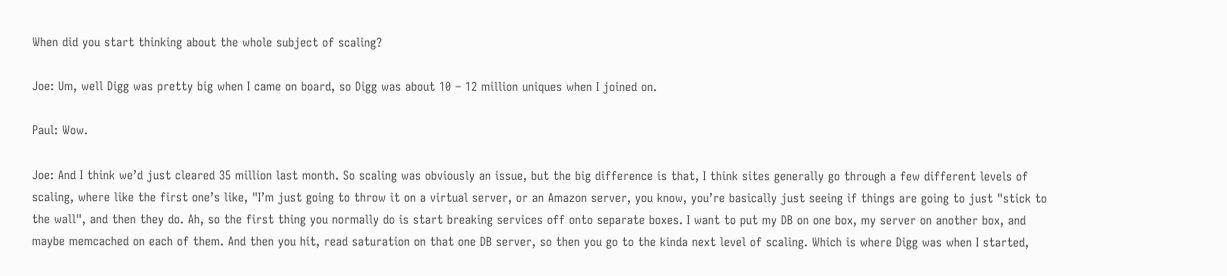When did you start thinking about the whole subject of scaling?

Joe: Um, well Digg was pretty big when I came on board, so Digg was about 10 – 12 million uniques when I joined on.

Paul: Wow.

Joe: And I think we’d just cleared 35 million last month. So scaling was obviously an issue, but the big difference is that, I think sites generally go through a few different levels of scaling, where like the first one’s like, "I’m just going to throw it on a virtual server, or an Amazon server, you know, you’re basically just seeing if things are going to just "stick to the wall", and then they do. Ah, so the first thing you normally do is start breaking services off onto separate boxes. I want to put my DB on one box, my server on another box, and maybe memcached on each of them. And then you hit, read saturation on that one DB server, so then you go to the kinda next level of scaling. Which is where Digg was when I started,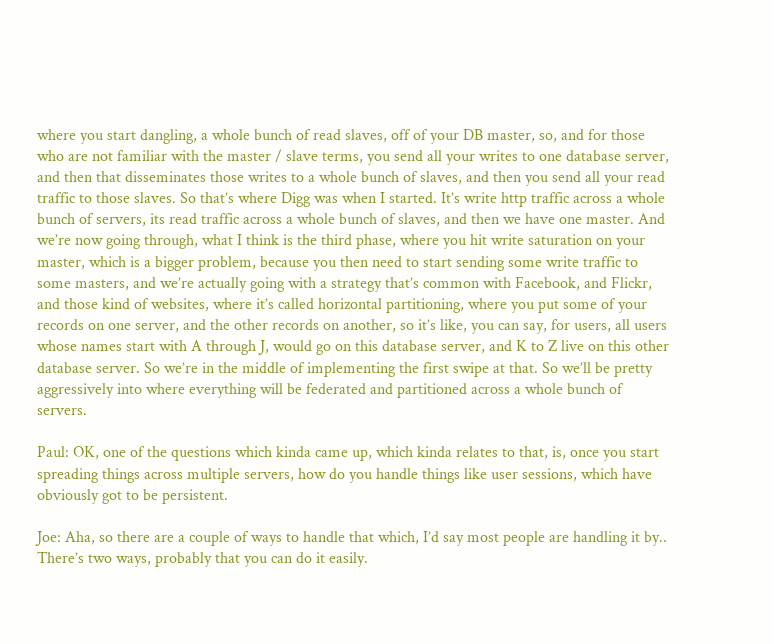where you start dangling, a whole bunch of read slaves, off of your DB master, so, and for those who are not familiar with the master / slave terms, you send all your writes to one database server, and then that disseminates those writes to a whole bunch of slaves, and then you send all your read traffic to those slaves. So that’s where Digg was when I started. It’s write http traffic across a whole bunch of servers, its read traffic across a whole bunch of slaves, and then we have one master. And we’re now going through, what I think is the third phase, where you hit write saturation on your master, which is a bigger problem, because you then need to start sending some write traffic to some masters, and we’re actually going with a strategy that’s common with Facebook, and Flickr, and those kind of websites, where it’s called horizontal partitioning, where you put some of your records on one server, and the other records on another, so it’s like, you can say, for users, all users whose names start with A through J, would go on this database server, and K to Z live on this other database server. So we’re in the middle of implementing the first swipe at that. So we’ll be pretty aggressively into where everything will be federated and partitioned across a whole bunch of servers.

Paul: OK, one of the questions which kinda came up, which kinda relates to that, is, once you start spreading things across multiple servers, how do you handle things like user sessions, which have obviously got to be persistent.

Joe: Aha, so there are a couple of ways to handle that which, I’d say most people are handling it by.. There’s two ways, probably that you can do it easily.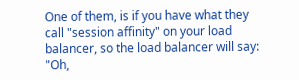One of them, is if you have what they call "session affinity" on your load balancer, so the load balancer will say: "Oh,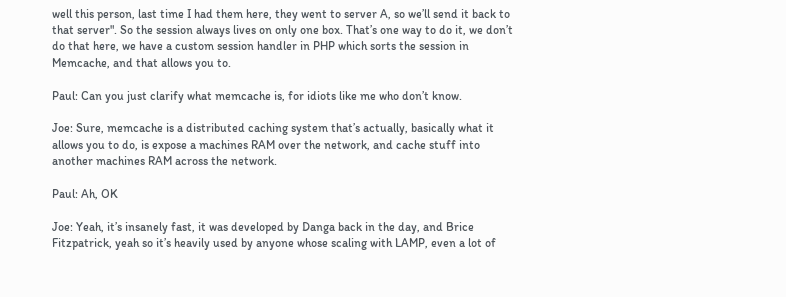well this person, last time I had them here, they went to server A, so we’ll send it back to that server". So the session always lives on only one box. That’s one way to do it, we don’t do that here, we have a custom session handler in PHP which sorts the session in Memcache, and that allows you to.

Paul: Can you just clarify what memcache is, for idiots like me who don’t know.

Joe: Sure, memcache is a distributed caching system that’s actually, basically what it allows you to do, is expose a machines RAM over the network, and cache stuff into another machines RAM across the network.

Paul: Ah, OK

Joe: Yeah, it’s insanely fast, it was developed by Danga back in the day, and Brice Fitzpatrick, yeah so it’s heavily used by anyone whose scaling with LAMP, even a lot of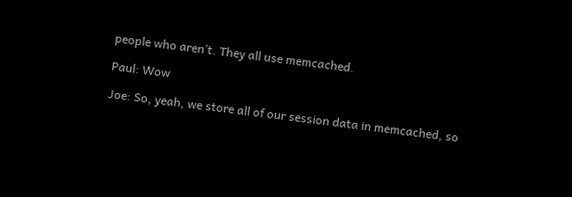people who aren’t. They all use memcached.

Paul: Wow

Joe: So, yeah, we store all of our session data in memcached, so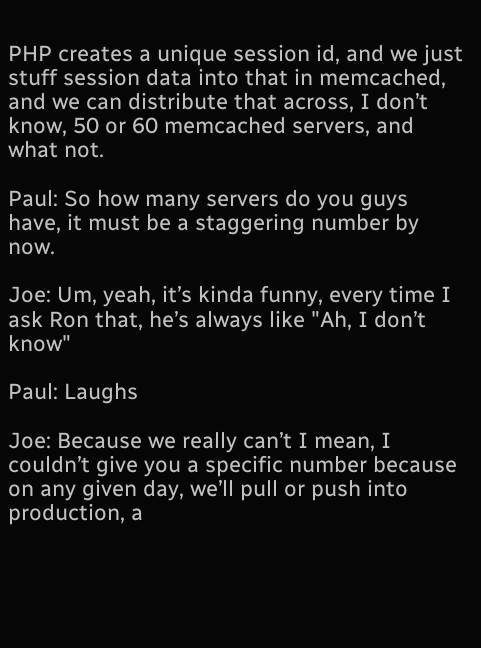PHP creates a unique session id, and we just stuff session data into that in memcached, and we can distribute that across, I don’t know, 50 or 60 memcached servers, and what not.

Paul: So how many servers do you guys have, it must be a staggering number by now.

Joe: Um, yeah, it’s kinda funny, every time I ask Ron that, he’s always like "Ah, I don’t know"

Paul: Laughs

Joe: Because we really can’t I mean, I couldn’t give you a specific number because on any given day, we’ll pull or push into production, a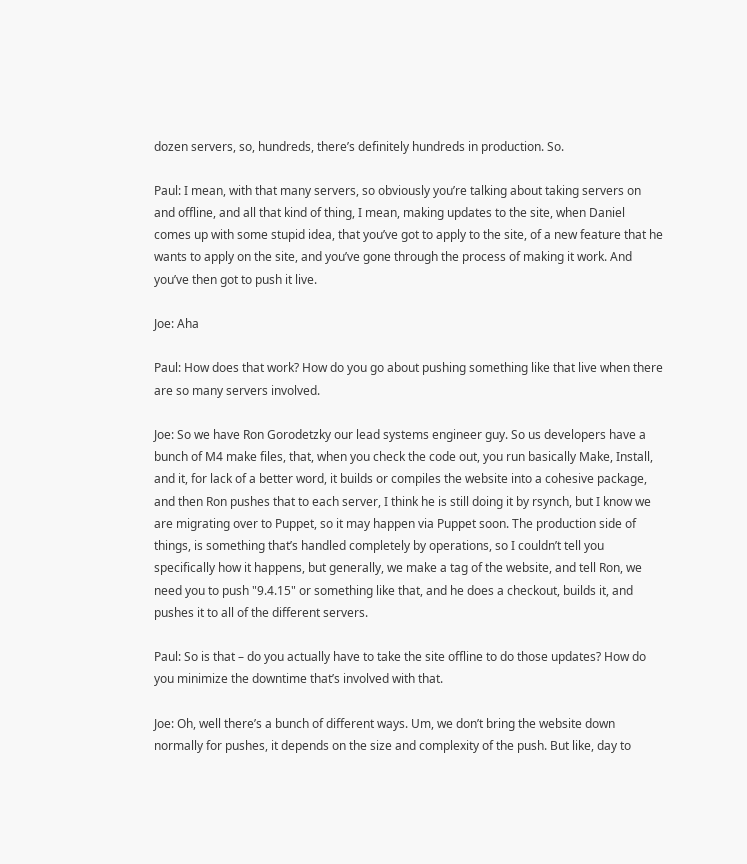dozen servers, so, hundreds, there’s definitely hundreds in production. So.

Paul: I mean, with that many servers, so obviously you’re talking about taking servers on and offline, and all that kind of thing, I mean, making updates to the site, when Daniel comes up with some stupid idea, that you’ve got to apply to the site, of a new feature that he wants to apply on the site, and you’ve gone through the process of making it work. And you’ve then got to push it live.

Joe: Aha

Paul: How does that work? How do you go about pushing something like that live when there are so many servers involved.

Joe: So we have Ron Gorodetzky our lead systems engineer guy. So us developers have a bunch of M4 make files, that, when you check the code out, you run basically Make, Install, and it, for lack of a better word, it builds or compiles the website into a cohesive package, and then Ron pushes that to each server, I think he is still doing it by rsynch, but I know we are migrating over to Puppet, so it may happen via Puppet soon. The production side of things, is something that’s handled completely by operations, so I couldn’t tell you specifically how it happens, but generally, we make a tag of the website, and tell Ron, we need you to push "9.4.15" or something like that, and he does a checkout, builds it, and pushes it to all of the different servers.

Paul: So is that – do you actually have to take the site offline to do those updates? How do you minimize the downtime that’s involved with that.

Joe: Oh, well there’s a bunch of different ways. Um, we don’t bring the website down normally for pushes, it depends on the size and complexity of the push. But like, day to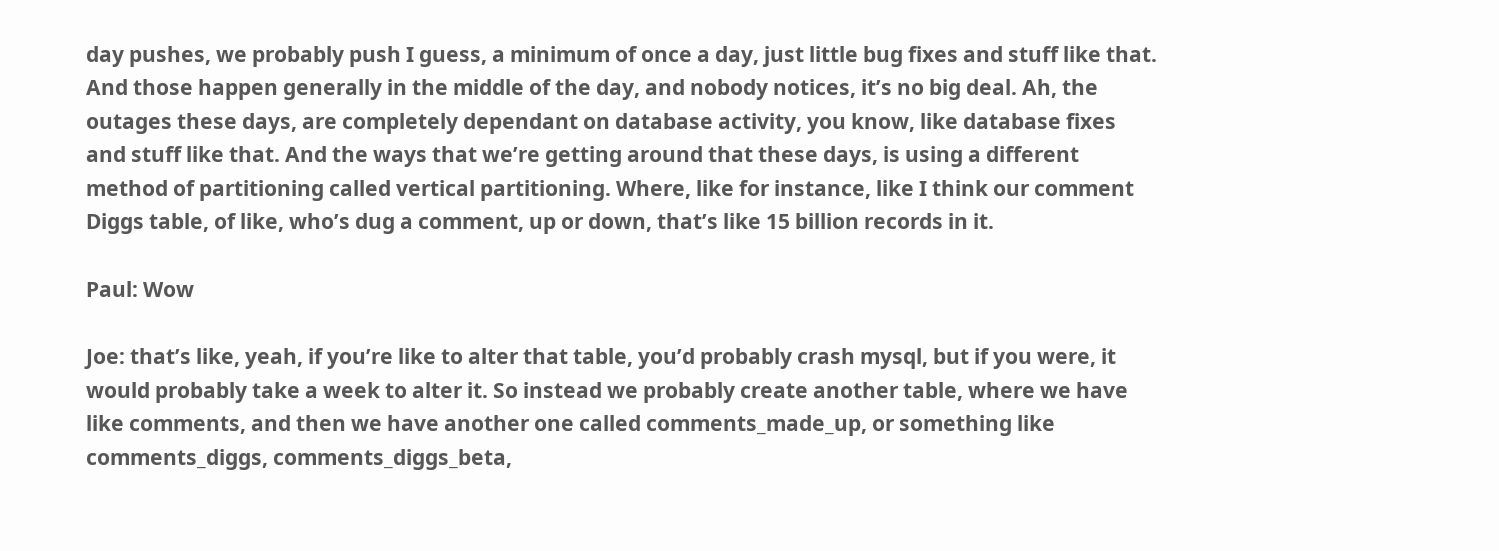day pushes, we probably push I guess, a minimum of once a day, just little bug fixes and stuff like that. And those happen generally in the middle of the day, and nobody notices, it’s no big deal. Ah, the outages these days, are completely dependant on database activity, you know, like database fixes and stuff like that. And the ways that we’re getting around that these days, is using a different method of partitioning called vertical partitioning. Where, like for instance, like I think our comment Diggs table, of like, who’s dug a comment, up or down, that’s like 15 billion records in it.

Paul: Wow

Joe: that’s like, yeah, if you’re like to alter that table, you’d probably crash mysql, but if you were, it would probably take a week to alter it. So instead we probably create another table, where we have like comments, and then we have another one called comments_made_up, or something like comments_diggs, comments_diggs_beta,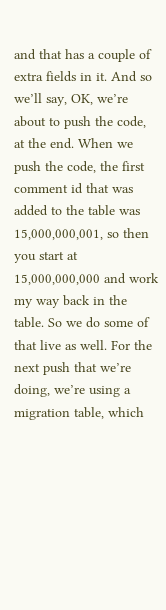and that has a couple of extra fields in it. And so we’ll say, OK, we’re about to push the code, at the end. When we push the code, the first comment id that was added to the table was 15,000,000,001, so then you start at 15,000,000,000 and work my way back in the table. So we do some of that live as well. For the next push that we’re doing, we’re using a migration table, which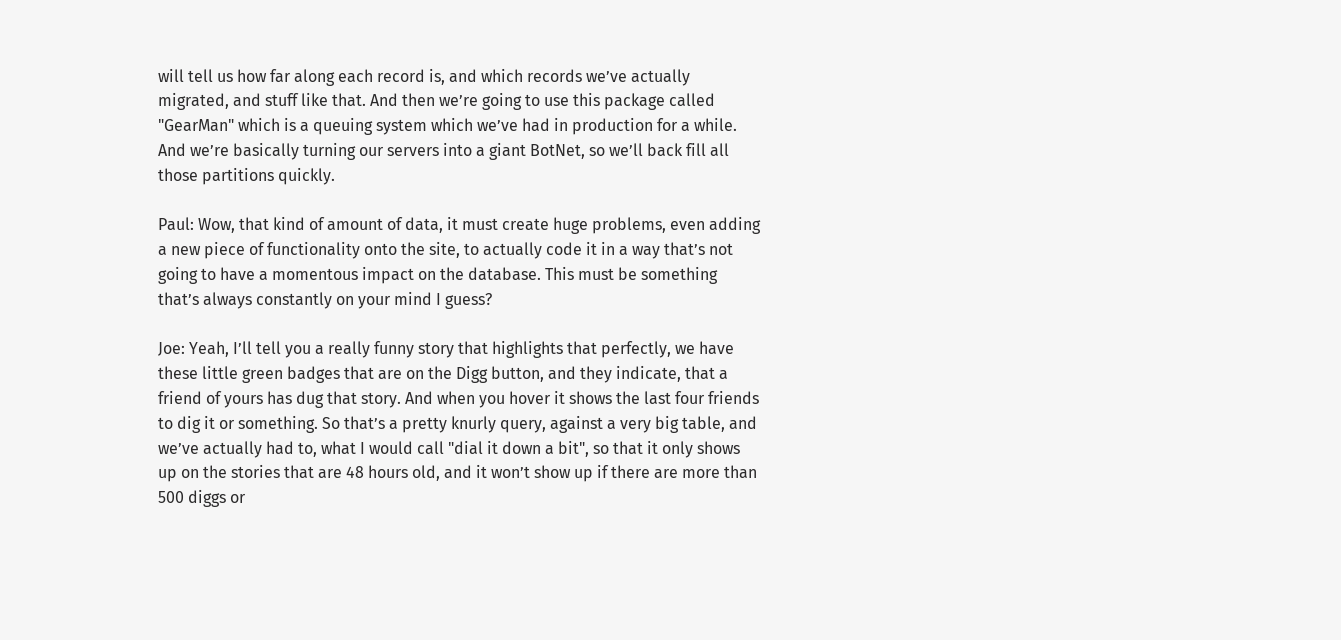will tell us how far along each record is, and which records we’ve actually migrated, and stuff like that. And then we’re going to use this package called "GearMan" which is a queuing system which we’ve had in production for a while. And we’re basically turning our servers into a giant BotNet, so we’ll back fill all those partitions quickly.

Paul: Wow, that kind of amount of data, it must create huge problems, even adding a new piece of functionality onto the site, to actually code it in a way that’s not going to have a momentous impact on the database. This must be something that’s always constantly on your mind I guess?

Joe: Yeah, I’ll tell you a really funny story that highlights that perfectly, we have these little green badges that are on the Digg button, and they indicate, that a friend of yours has dug that story. And when you hover it shows the last four friends to dig it or something. So that’s a pretty knurly query, against a very big table, and we’ve actually had to, what I would call "dial it down a bit", so that it only shows up on the stories that are 48 hours old, and it won’t show up if there are more than 500 diggs or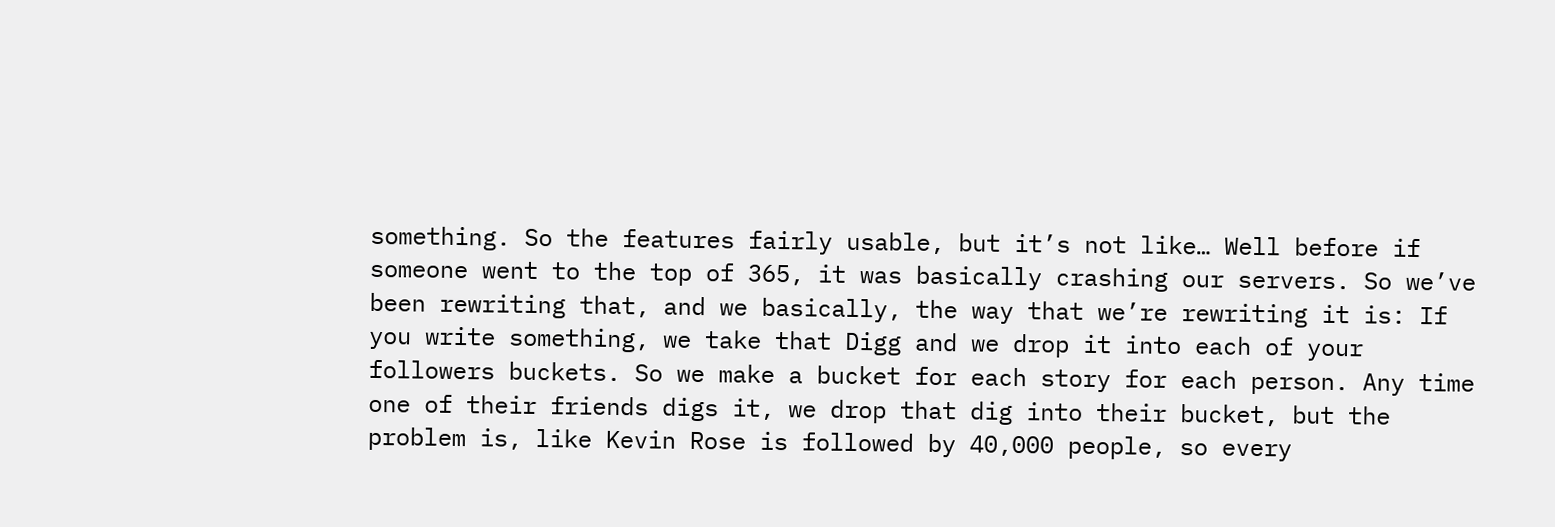something. So the features fairly usable, but it’s not like… Well before if someone went to the top of 365, it was basically crashing our servers. So we’ve been rewriting that, and we basically, the way that we’re rewriting it is: If you write something, we take that Digg and we drop it into each of your followers buckets. So we make a bucket for each story for each person. Any time one of their friends digs it, we drop that dig into their bucket, but the problem is, like Kevin Rose is followed by 40,000 people, so every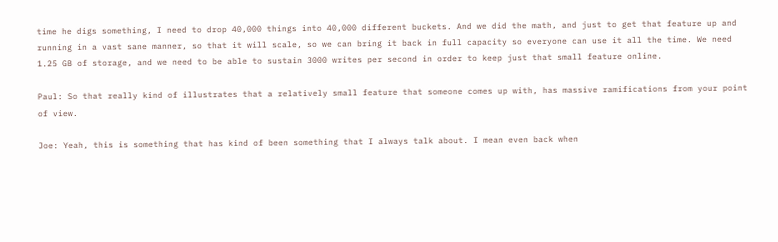time he digs something, I need to drop 40,000 things into 40,000 different buckets. And we did the math, and just to get that feature up and running in a vast sane manner, so that it will scale, so we can bring it back in full capacity so everyone can use it all the time. We need 1.25 GB of storage, and we need to be able to sustain 3000 writes per second in order to keep just that small feature online.

Paul: So that really kind of illustrates that a relatively small feature that someone comes up with, has massive ramifications from your point of view.

Joe: Yeah, this is something that has kind of been something that I always talk about. I mean even back when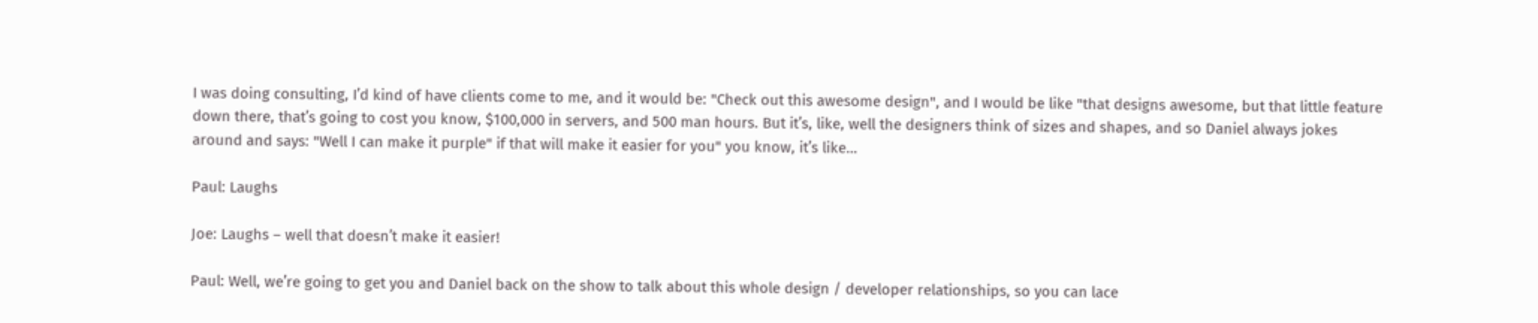I was doing consulting, I’d kind of have clients come to me, and it would be: "Check out this awesome design", and I would be like "that designs awesome, but that little feature down there, that’s going to cost you know, $100,000 in servers, and 500 man hours. But it’s, like, well the designers think of sizes and shapes, and so Daniel always jokes around and says: "Well I can make it purple" if that will make it easier for you" you know, it’s like…

Paul: Laughs

Joe: Laughs – well that doesn’t make it easier!

Paul: Well, we’re going to get you and Daniel back on the show to talk about this whole design / developer relationships, so you can lace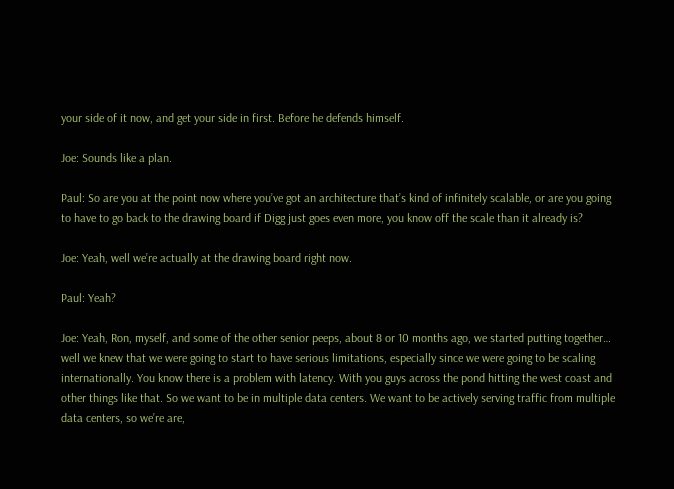your side of it now, and get your side in first. Before he defends himself.

Joe: Sounds like a plan.

Paul: So are you at the point now where you’ve got an architecture that’s kind of infinitely scalable, or are you going to have to go back to the drawing board if Digg just goes even more, you know off the scale than it already is?

Joe: Yeah, well we’re actually at the drawing board right now.

Paul: Yeah?

Joe: Yeah, Ron, myself, and some of the other senior peeps, about 8 or 10 months ago, we started putting together… well we knew that we were going to start to have serious limitations, especially since we were going to be scaling internationally. You know there is a problem with latency. With you guys across the pond hitting the west coast and other things like that. So we want to be in multiple data centers. We want to be actively serving traffic from multiple data centers, so we’re are,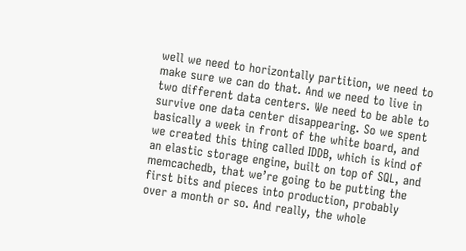well we need to horizontally partition, we need to make sure we can do that. And we need to live in two different data centers. We need to be able to survive one data center disappearing. So we spent basically a week in front of the white board, and we created this thing called IDDB, which is kind of an elastic storage engine, built on top of SQL, and memcachedb, that we’re going to be putting the first bits and pieces into production, probably over a month or so. And really, the whole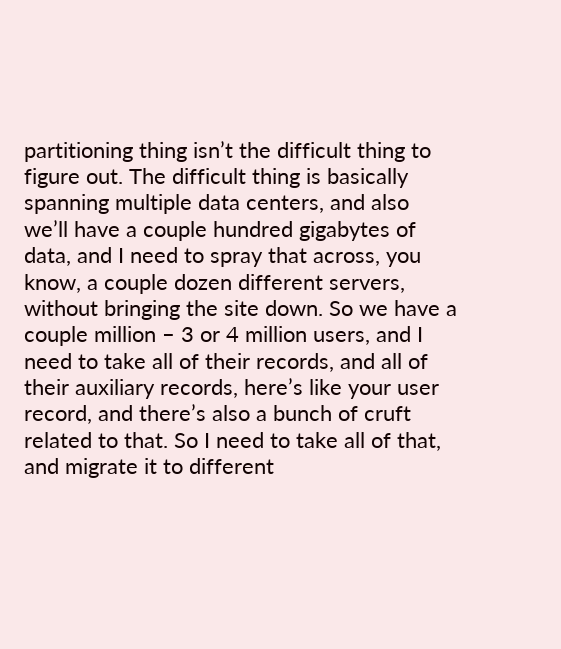partitioning thing isn’t the difficult thing to figure out. The difficult thing is basically spanning multiple data centers, and also we’ll have a couple hundred gigabytes of data, and I need to spray that across, you know, a couple dozen different servers, without bringing the site down. So we have a couple million – 3 or 4 million users, and I need to take all of their records, and all of their auxiliary records, here’s like your user record, and there’s also a bunch of cruft related to that. So I need to take all of that, and migrate it to different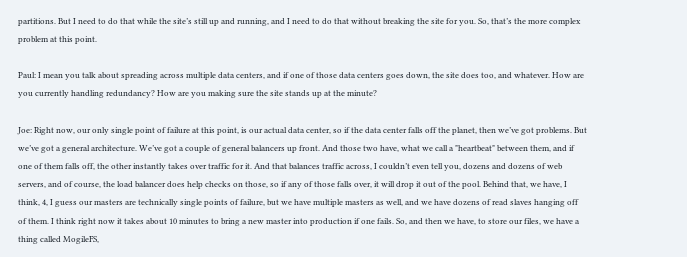partitions. But I need to do that while the site’s still up and running, and I need to do that without breaking the site for you. So, that’s the more complex problem at this point.

Paul: I mean you talk about spreading across multiple data centers, and if one of those data centers goes down, the site does too, and whatever. How are you currently handling redundancy? How are you making sure the site stands up at the minute?

Joe: Right now, our only single point of failure at this point, is our actual data center, so if the data center falls off the planet, then we’ve got problems. But we’ve got a general architecture. We’ve got a couple of general balancers up front. And those two have, what we call a "heartbeat" between them, and if one of them falls off, the other instantly takes over traffic for it. And that balances traffic across, I couldn’t even tell you, dozens and dozens of web servers, and of course, the load balancer does help checks on those, so if any of those falls over, it will drop it out of the pool. Behind that, we have, I think, 4, I guess our masters are technically single points of failure, but we have multiple masters as well, and we have dozens of read slaves hanging off of them. I think right now it takes about 10 minutes to bring a new master into production if one fails. So, and then we have, to store our files, we have a thing called MogileFS,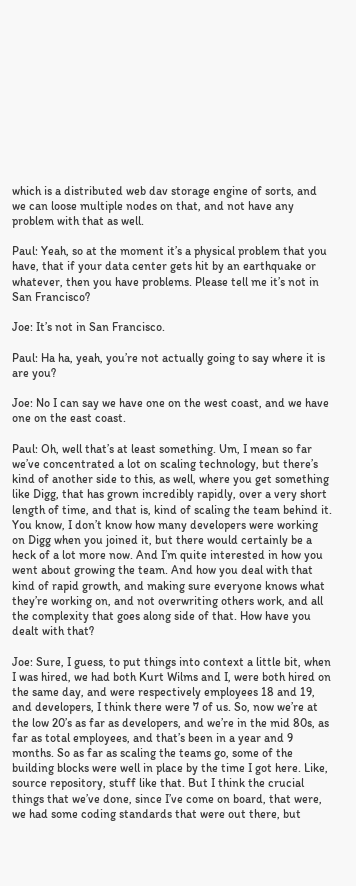which is a distributed web dav storage engine of sorts, and we can loose multiple nodes on that, and not have any problem with that as well.

Paul: Yeah, so at the moment it’s a physical problem that you have, that if your data center gets hit by an earthquake or whatever, then you have problems. Please tell me it’s not in San Francisco?

Joe: It’s not in San Francisco.

Paul: Ha ha, yeah, you’re not actually going to say where it is are you?

Joe: No I can say we have one on the west coast, and we have one on the east coast.

Paul: Oh, well that’s at least something. Um, I mean so far we’ve concentrated a lot on scaling technology, but there’s kind of another side to this, as well, where you get something like Digg, that has grown incredibly rapidly, over a very short length of time, and that is, kind of scaling the team behind it. You know, I don’t know how many developers were working on Digg when you joined it, but there would certainly be a heck of a lot more now. And I’m quite interested in how you went about growing the team. And how you deal with that kind of rapid growth, and making sure everyone knows what they’re working on, and not overwriting others work, and all the complexity that goes along side of that. How have you dealt with that?

Joe: Sure, I guess, to put things into context a little bit, when I was hired, we had both Kurt Wilms and I, were both hired on the same day, and were respectively employees 18 and 19, and developers, I think there were 7 of us. So, now we’re at the low 20’s as far as developers, and we’re in the mid 80s, as far as total employees, and that’s been in a year and 9 months. So as far as scaling the teams go, some of the building blocks were well in place by the time I got here. Like, source repository, stuff like that. But I think the crucial things that we’ve done, since I’ve come on board, that were, we had some coding standards that were out there, but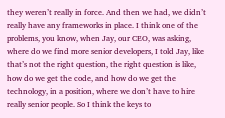they weren’t really in force. And then we had, we didn’t really have any frameworks in place. I think one of the problems, you know, when Jay, our CEO, was asking, where do we find more senior developers, I told Jay, like that’s not the right question, the right question is like, how do we get the code, and how do we get the technology, in a position, where we don’t have to hire really senior people. So I think the keys to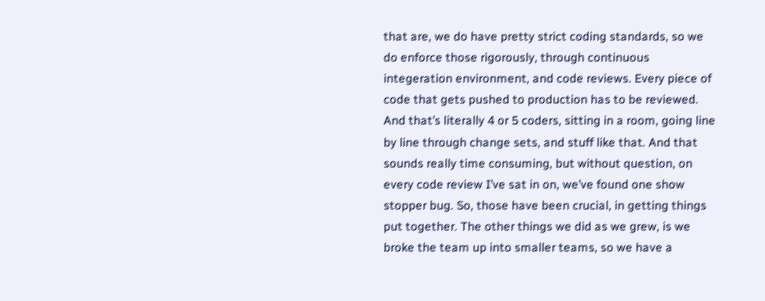that are, we do have pretty strict coding standards, so we do enforce those rigorously, through continuous integeration environment, and code reviews. Every piece of code that gets pushed to production has to be reviewed. And that’s literally 4 or 5 coders, sitting in a room, going line by line through change sets, and stuff like that. And that sounds really time consuming, but without question, on every code review I’ve sat in on, we’ve found one show stopper bug. So, those have been crucial, in getting things put together. The other things we did as we grew, is we broke the team up into smaller teams, so we have a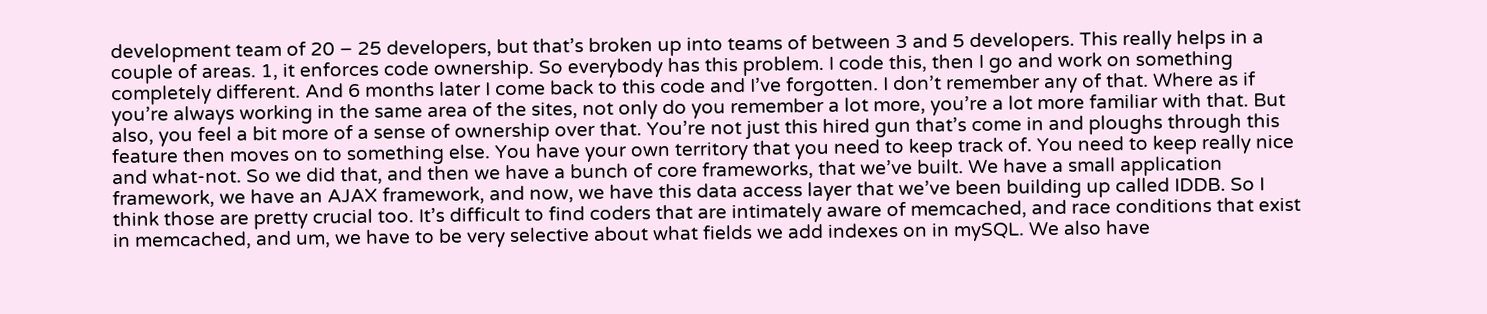development team of 20 – 25 developers, but that’s broken up into teams of between 3 and 5 developers. This really helps in a couple of areas. 1, it enforces code ownership. So everybody has this problem. I code this, then I go and work on something completely different. And 6 months later I come back to this code and I’ve forgotten. I don’t remember any of that. Where as if you’re always working in the same area of the sites, not only do you remember a lot more, you’re a lot more familiar with that. But also, you feel a bit more of a sense of ownership over that. You’re not just this hired gun that’s come in and ploughs through this feature then moves on to something else. You have your own territory that you need to keep track of. You need to keep really nice and what-not. So we did that, and then we have a bunch of core frameworks, that we’ve built. We have a small application framework, we have an AJAX framework, and now, we have this data access layer that we’ve been building up called IDDB. So I think those are pretty crucial too. It’s difficult to find coders that are intimately aware of memcached, and race conditions that exist in memcached, and um, we have to be very selective about what fields we add indexes on in mySQL. We also have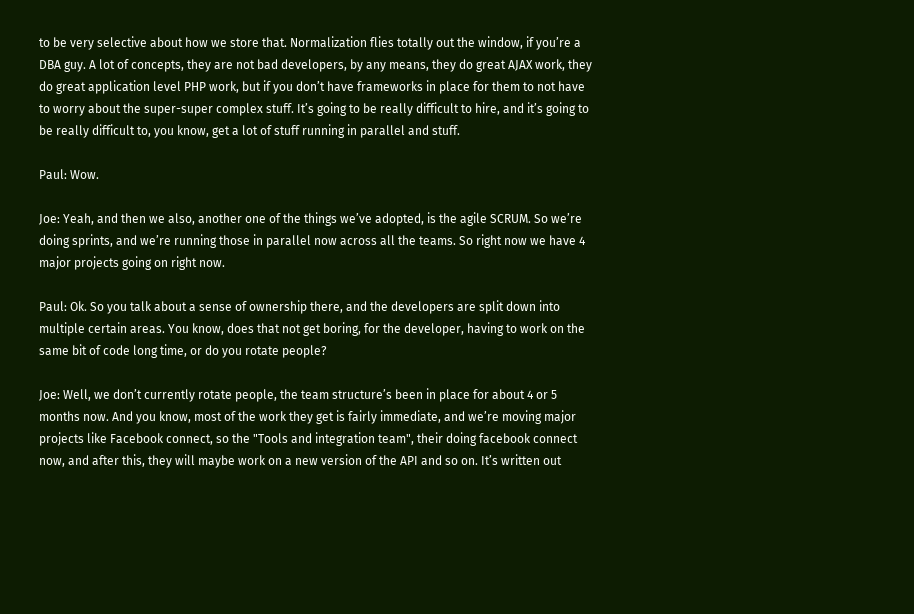to be very selective about how we store that. Normalization flies totally out the window, if you’re a DBA guy. A lot of concepts, they are not bad developers, by any means, they do great AJAX work, they do great application level PHP work, but if you don’t have frameworks in place for them to not have to worry about the super-super complex stuff. It’s going to be really difficult to hire, and it’s going to be really difficult to, you know, get a lot of stuff running in parallel and stuff.

Paul: Wow.

Joe: Yeah, and then we also, another one of the things we’ve adopted, is the agile SCRUM. So we’re doing sprints, and we’re running those in parallel now across all the teams. So right now we have 4 major projects going on right now.

Paul: Ok. So you talk about a sense of ownership there, and the developers are split down into multiple certain areas. You know, does that not get boring, for the developer, having to work on the same bit of code long time, or do you rotate people?

Joe: Well, we don’t currently rotate people, the team structure’s been in place for about 4 or 5 months now. And you know, most of the work they get is fairly immediate, and we’re moving major projects like Facebook connect, so the "Tools and integration team", their doing facebook connect now, and after this, they will maybe work on a new version of the API and so on. It’s written out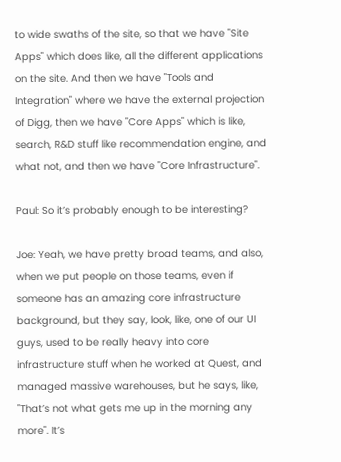to wide swaths of the site, so that we have "Site Apps" which does like, all the different applications on the site. And then we have "Tools and Integration" where we have the external projection of Digg, then we have "Core Apps" which is like, search, R&D stuff like recommendation engine, and what not, and then we have "Core Infrastructure".

Paul: So it’s probably enough to be interesting?

Joe: Yeah, we have pretty broad teams, and also, when we put people on those teams, even if someone has an amazing core infrastructure background, but they say, look, like, one of our UI guys, used to be really heavy into core infrastructure stuff when he worked at Quest, and managed massive warehouses, but he says, like, "That’s not what gets me up in the morning any more". It’s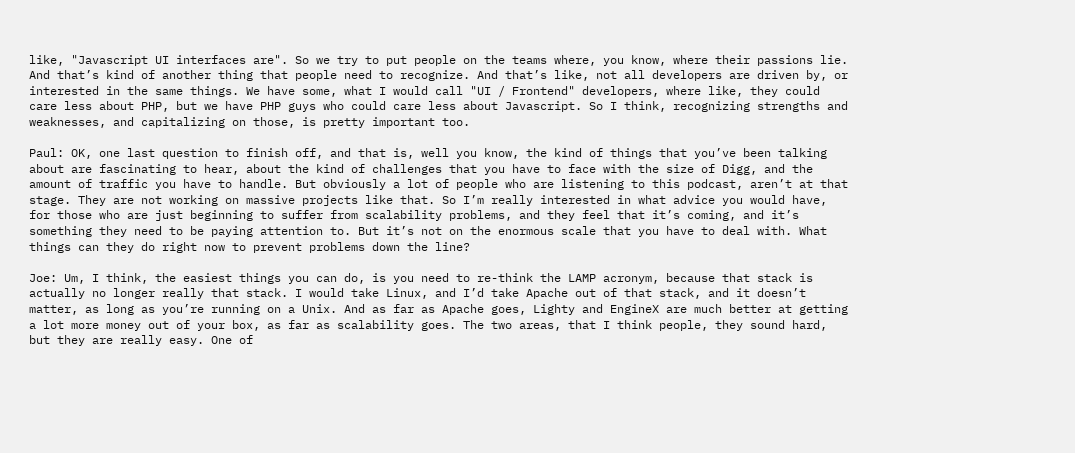like, "Javascript UI interfaces are". So we try to put people on the teams where, you know, where their passions lie. And that’s kind of another thing that people need to recognize. And that’s like, not all developers are driven by, or interested in the same things. We have some, what I would call "UI / Frontend" developers, where like, they could care less about PHP, but we have PHP guys who could care less about Javascript. So I think, recognizing strengths and weaknesses, and capitalizing on those, is pretty important too.

Paul: OK, one last question to finish off, and that is, well you know, the kind of things that you’ve been talking about are fascinating to hear, about the kind of challenges that you have to face with the size of Digg, and the amount of traffic you have to handle. But obviously a lot of people who are listening to this podcast, aren’t at that stage. They are not working on massive projects like that. So I’m really interested in what advice you would have, for those who are just beginning to suffer from scalability problems, and they feel that it’s coming, and it’s something they need to be paying attention to. But it’s not on the enormous scale that you have to deal with. What things can they do right now to prevent problems down the line?

Joe: Um, I think, the easiest things you can do, is you need to re-think the LAMP acronym, because that stack is actually no longer really that stack. I would take Linux, and I’d take Apache out of that stack, and it doesn’t matter, as long as you’re running on a Unix. And as far as Apache goes, Lighty and EngineX are much better at getting a lot more money out of your box, as far as scalability goes. The two areas, that I think people, they sound hard, but they are really easy. One of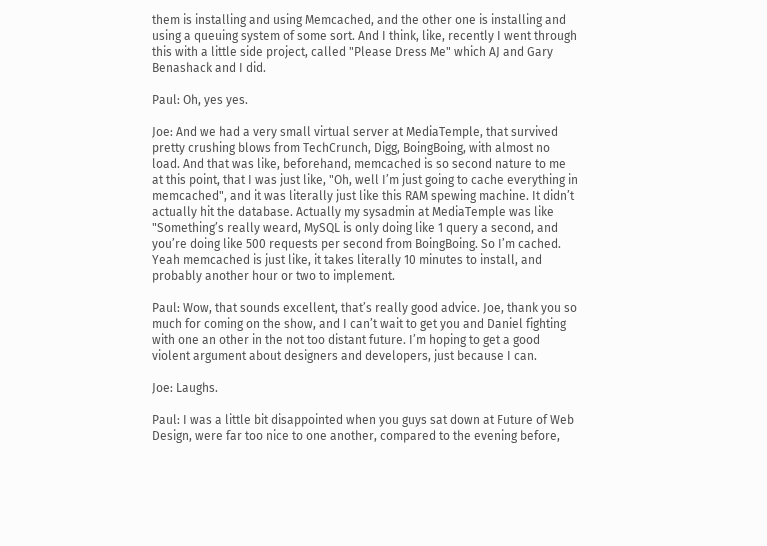them is installing and using Memcached, and the other one is installing and using a queuing system of some sort. And I think, like, recently I went through this with a little side project, called "Please Dress Me" which AJ and Gary Benashack and I did.

Paul: Oh, yes yes.

Joe: And we had a very small virtual server at MediaTemple, that survived pretty crushing blows from TechCrunch, Digg, BoingBoing, with almost no load. And that was like, beforehand, memcached is so second nature to me at this point, that I was just like, "Oh, well I’m just going to cache everything in memcached", and it was literally just like this RAM spewing machine. It didn’t actually hit the database. Actually my sysadmin at MediaTemple was like "Something’s really weard, MySQL is only doing like 1 query a second, and you’re doing like 500 requests per second from BoingBoing. So I’m cached. Yeah memcached is just like, it takes literally 10 minutes to install, and probably another hour or two to implement.

Paul: Wow, that sounds excellent, that’s really good advice. Joe, thank you so much for coming on the show, and I can’t wait to get you and Daniel fighting with one an other in the not too distant future. I’m hoping to get a good violent argument about designers and developers, just because I can.

Joe: Laughs.

Paul: I was a little bit disappointed when you guys sat down at Future of Web Design, were far too nice to one another, compared to the evening before,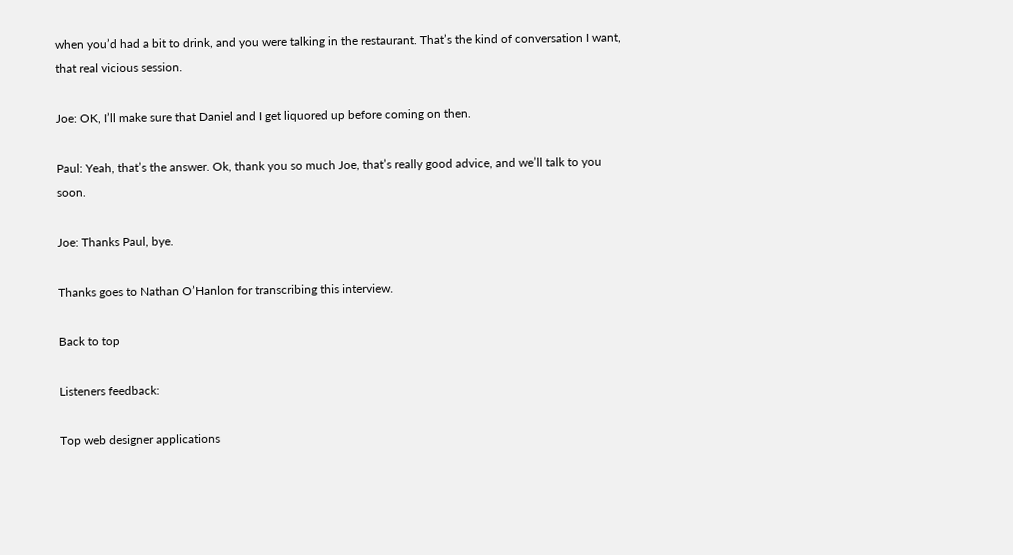when you’d had a bit to drink, and you were talking in the restaurant. That’s the kind of conversation I want, that real vicious session.

Joe: OK, I’ll make sure that Daniel and I get liquored up before coming on then.

Paul: Yeah, that’s the answer. Ok, thank you so much Joe, that’s really good advice, and we’ll talk to you soon.

Joe: Thanks Paul, bye.

Thanks goes to Nathan O’Hanlon for transcribing this interview.

Back to top

Listeners feedback:

Top web designer applications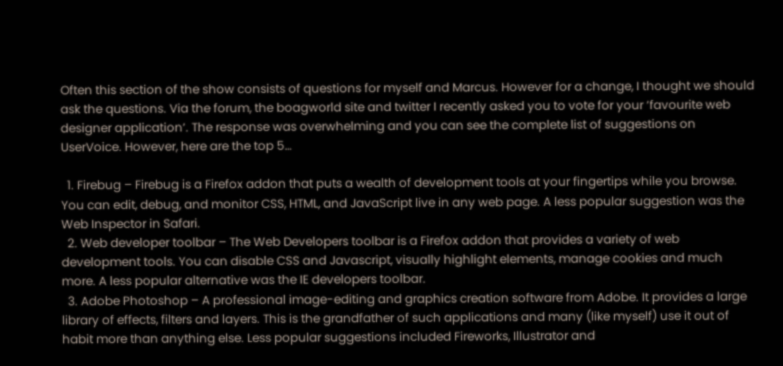Often this section of the show consists of questions for myself and Marcus. However for a change, I thought we should ask the questions. Via the forum, the boagworld site and twitter I recently asked you to vote for your ‘favourite web designer application‘. The response was overwhelming and you can see the complete list of suggestions on UserVoice. However, here are the top 5…

  1. Firebug – Firebug is a Firefox addon that puts a wealth of development tools at your fingertips while you browse. You can edit, debug, and monitor CSS, HTML, and JavaScript live in any web page. A less popular suggestion was the Web Inspector in Safari.
  2. Web developer toolbar – The Web Developers toolbar is a Firefox addon that provides a variety of web development tools. You can disable CSS and Javascript, visually highlight elements, manage cookies and much more. A less popular alternative was the IE developers toolbar.
  3. Adobe Photoshop – A professional image-editing and graphics creation software from Adobe. It provides a large library of effects, filters and layers. This is the grandfather of such applications and many (like myself) use it out of habit more than anything else. Less popular suggestions included Fireworks, Illustrator and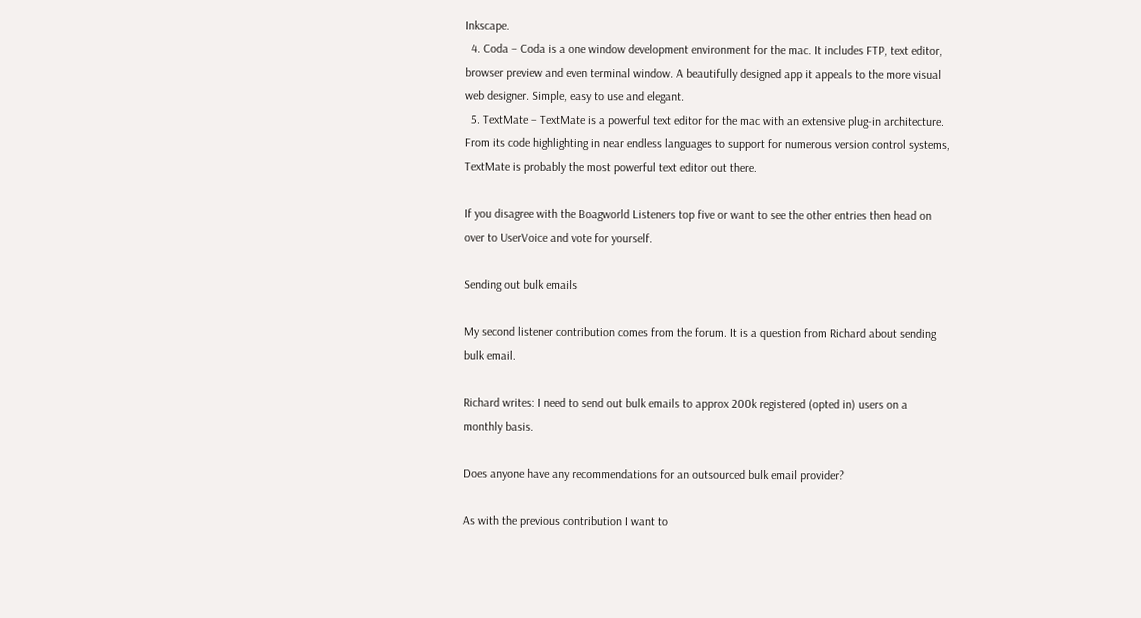Inkscape.
  4. Coda – Coda is a one window development environment for the mac. It includes FTP, text editor, browser preview and even terminal window. A beautifully designed app it appeals to the more visual web designer. Simple, easy to use and elegant.
  5. TextMate – TextMate is a powerful text editor for the mac with an extensive plug-in architecture. From its code highlighting in near endless languages to support for numerous version control systems, TextMate is probably the most powerful text editor out there.

If you disagree with the Boagworld Listeners top five or want to see the other entries then head on over to UserVoice and vote for yourself.

Sending out bulk emails

My second listener contribution comes from the forum. It is a question from Richard about sending bulk email.

Richard writes: I need to send out bulk emails to approx 200k registered (opted in) users on a monthly basis.

Does anyone have any recommendations for an outsourced bulk email provider?

As with the previous contribution I want to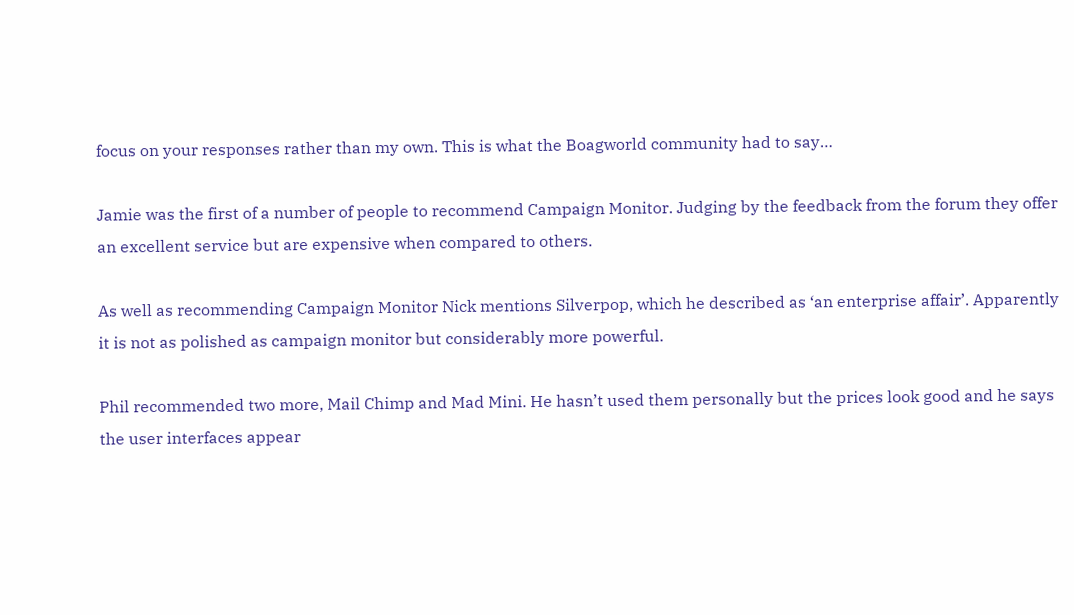focus on your responses rather than my own. This is what the Boagworld community had to say…

Jamie was the first of a number of people to recommend Campaign Monitor. Judging by the feedback from the forum they offer an excellent service but are expensive when compared to others.

As well as recommending Campaign Monitor Nick mentions Silverpop, which he described as ‘an enterprise affair’. Apparently it is not as polished as campaign monitor but considerably more powerful.

Phil recommended two more, Mail Chimp and Mad Mini. He hasn’t used them personally but the prices look good and he says the user interfaces appear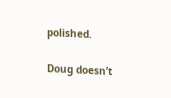polished.

Doug doesn’t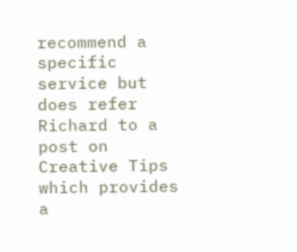recommend a specific service but does refer Richard to a post on Creative Tips which provides a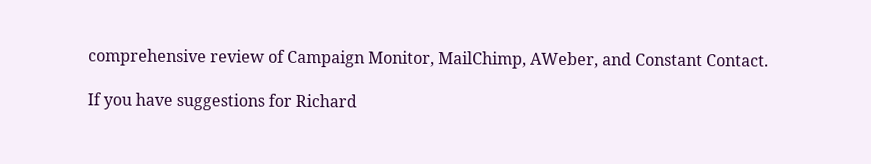comprehensive review of Campaign Monitor, MailChimp, AWeber, and Constant Contact.

If you have suggestions for Richard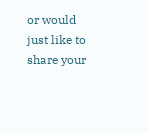or would just like to share your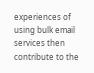experiences of using bulk email services then contribute to the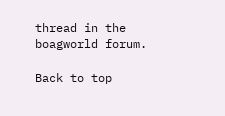thread in the boagworld forum.

Back to top